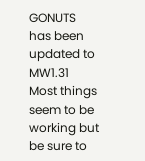GONUTS has been updated to MW1.31 Most things seem to be working but be sure to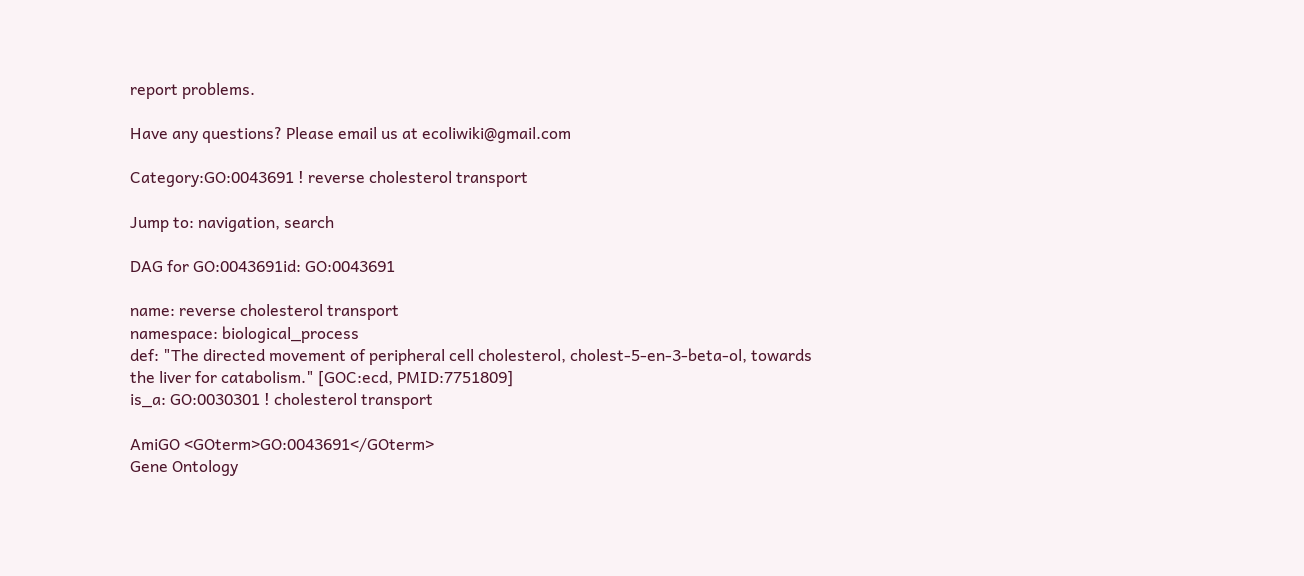report problems.

Have any questions? Please email us at ecoliwiki@gmail.com

Category:GO:0043691 ! reverse cholesterol transport

Jump to: navigation, search

DAG for GO:0043691id: GO:0043691

name: reverse cholesterol transport
namespace: biological_process
def: "The directed movement of peripheral cell cholesterol, cholest-5-en-3-beta-ol, towards the liver for catabolism." [GOC:ecd, PMID:7751809]
is_a: GO:0030301 ! cholesterol transport

AmiGO <GOterm>GO:0043691</GOterm>
Gene Ontology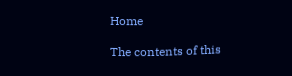Home

The contents of this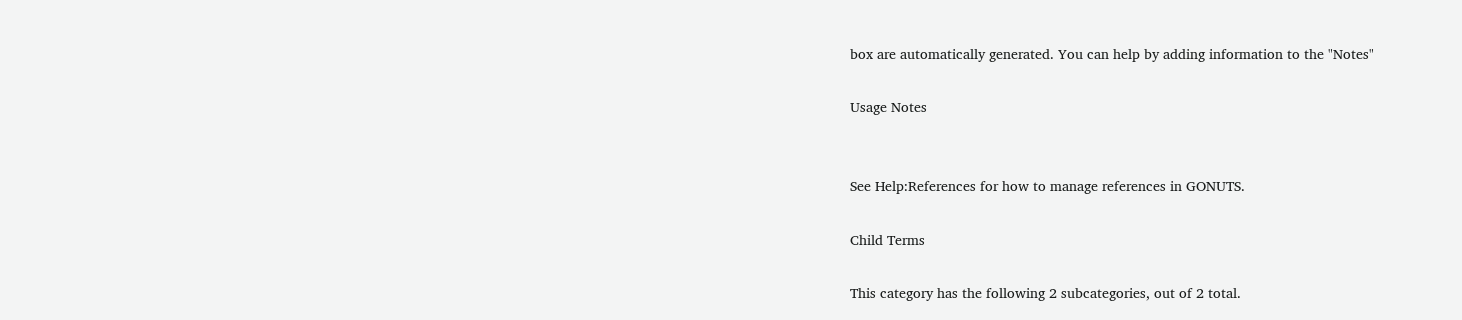box are automatically generated. You can help by adding information to the "Notes"

Usage Notes


See Help:References for how to manage references in GONUTS.

Child Terms

This category has the following 2 subcategories, out of 2 total.